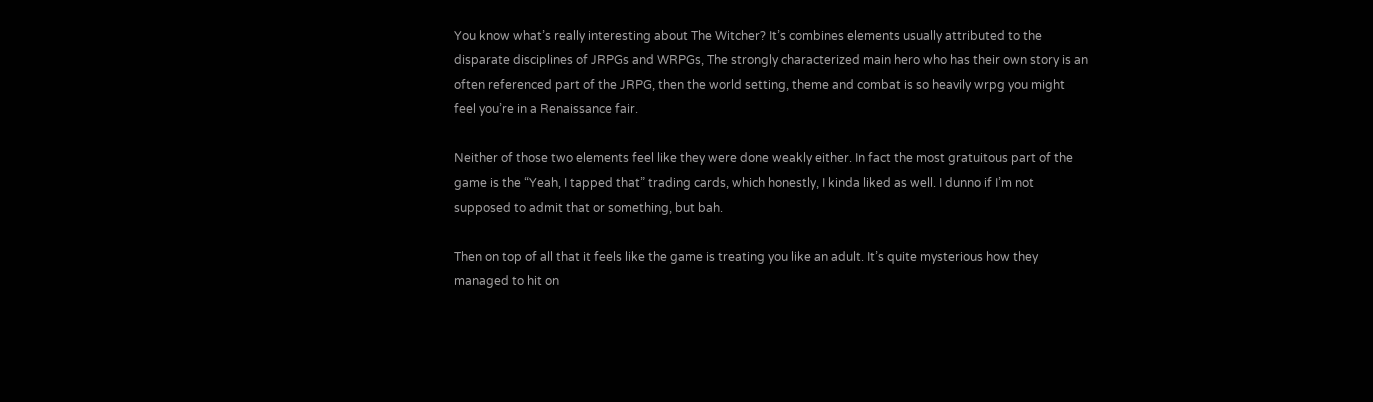You know what’s really interesting about The Witcher? It’s combines elements usually attributed to the disparate disciplines of JRPGs and WRPGs, The strongly characterized main hero who has their own story is an often referenced part of the JRPG, then the world setting, theme and combat is so heavily wrpg you might feel you’re in a Renaissance fair.

Neither of those two elements feel like they were done weakly either. In fact the most gratuitous part of the game is the “Yeah, I tapped that” trading cards, which honestly, I kinda liked as well. I dunno if I’m not supposed to admit that or something, but bah.

Then on top of all that it feels like the game is treating you like an adult. It’s quite mysterious how they managed to hit on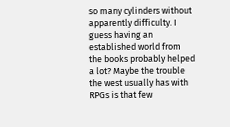so many cylinders without apparently difficulty. I guess having an established world from the books probably helped a lot? Maybe the trouble the west usually has with RPGs is that few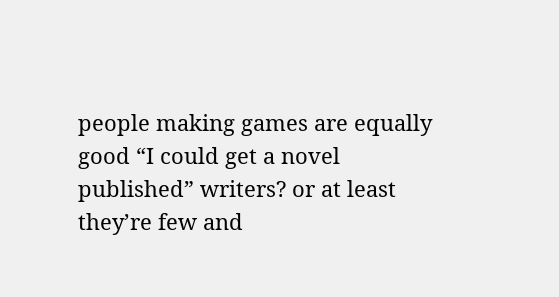people making games are equally good “I could get a novel published” writers? or at least they’re few and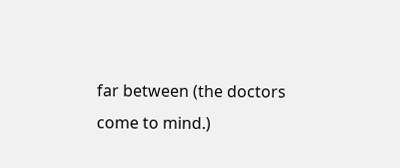far between (the doctors come to mind.)